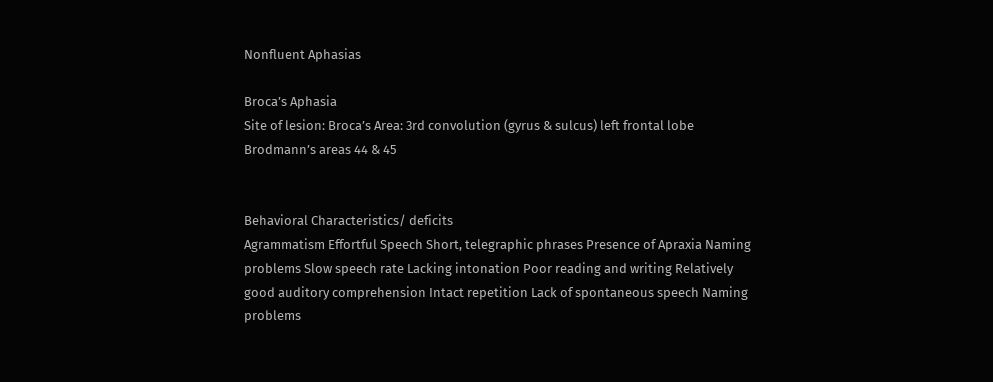Nonfluent Aphasias

Broca’s Aphasia
Site of lesion: Broca’s Area: 3rd convolution (gyrus & sulcus) left frontal lobe Brodmann’s areas 44 & 45


Behavioral Characteristics/ deficits
Agrammatism Effortful Speech Short, telegraphic phrases Presence of Apraxia Naming problems Slow speech rate Lacking intonation Poor reading and writing Relatively good auditory comprehension Intact repetition Lack of spontaneous speech Naming problems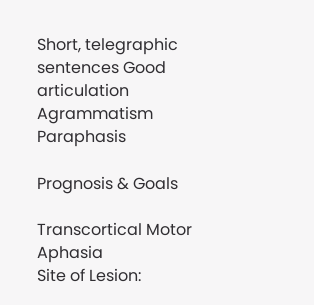Short, telegraphic sentences Good articulation Agrammatism Paraphasis

Prognosis & Goals

Transcortical Motor Aphasia
Site of Lesion: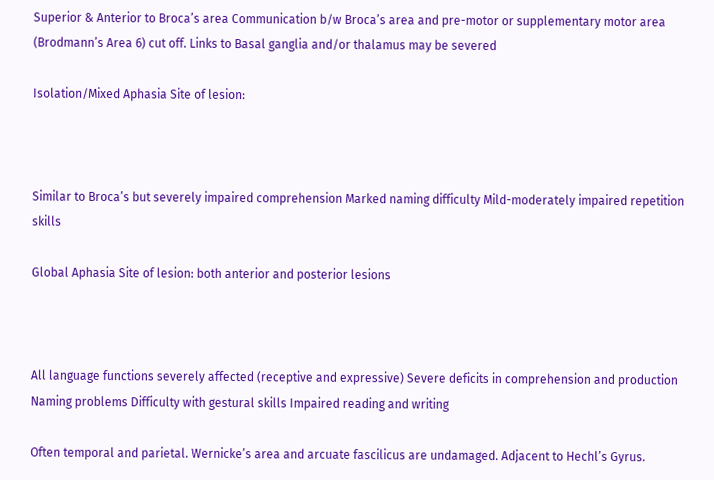Superior & Anterior to Broca’s area Communication b/w Broca’s area and pre-motor or supplementary motor area (Brodmann’s Area 6) cut off. Links to Basal ganglia and/or thalamus may be severed

Isolation/Mixed Aphasia Site of lesion:



Similar to Broca’s but severely impaired comprehension Marked naming difficulty Mild-moderately impaired repetition skills

Global Aphasia Site of lesion: both anterior and posterior lesions



All language functions severely affected (receptive and expressive) Severe deficits in comprehension and production Naming problems Difficulty with gestural skills Impaired reading and writing

Often temporal and parietal. Wernicke’s area and arcuate fascilicus are undamaged. Adjacent to Hechl’s Gyrus.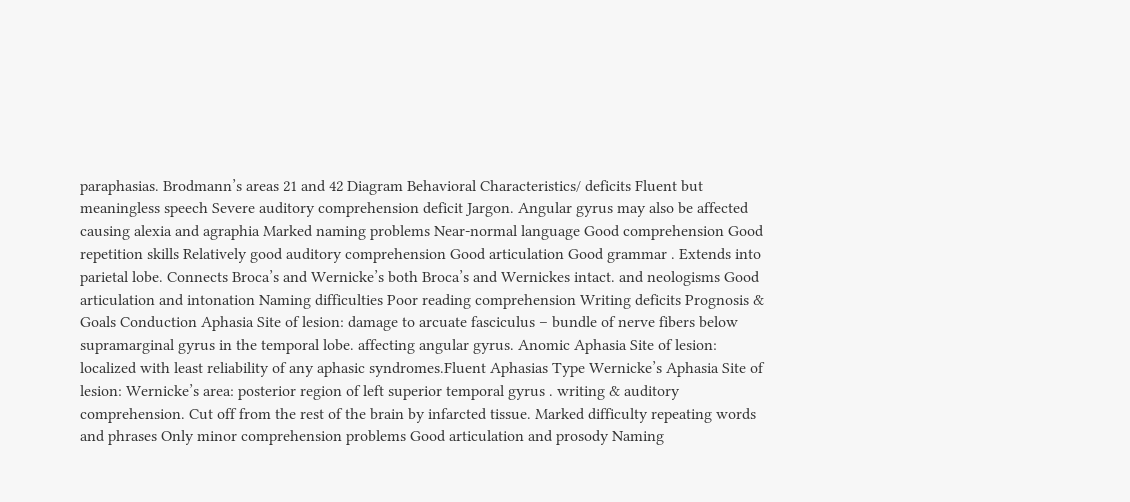paraphasias. Brodmann’s areas 21 and 42 Diagram Behavioral Characteristics/ deficits Fluent but meaningless speech Severe auditory comprehension deficit Jargon. Angular gyrus may also be affected causing alexia and agraphia Marked naming problems Near-normal language Good comprehension Good repetition skills Relatively good auditory comprehension Good articulation Good grammar . Extends into parietal lobe. Connects Broca’s and Wernicke’s both Broca’s and Wernickes intact. and neologisms Good articulation and intonation Naming difficulties Poor reading comprehension Writing deficits Prognosis & Goals Conduction Aphasia Site of lesion: damage to arcuate fasciculus – bundle of nerve fibers below supramarginal gyrus in the temporal lobe. affecting angular gyrus. Anomic Aphasia Site of lesion: localized with least reliability of any aphasic syndromes.Fluent Aphasias Type Wernicke’s Aphasia Site of lesion: Wernicke’s area: posterior region of left superior temporal gyrus . writing & auditory comprehension. Cut off from the rest of the brain by infarcted tissue. Marked difficulty repeating words and phrases Only minor comprehension problems Good articulation and prosody Naming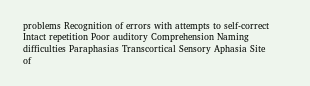problems Recognition of errors with attempts to self-correct Intact repetition Poor auditory Comprehension Naming difficulties Paraphasias Transcortical Sensory Aphasia Site of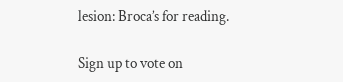lesion: Broca’s for reading.

Sign up to vote on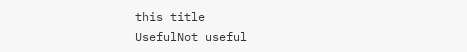this title
UsefulNot useful